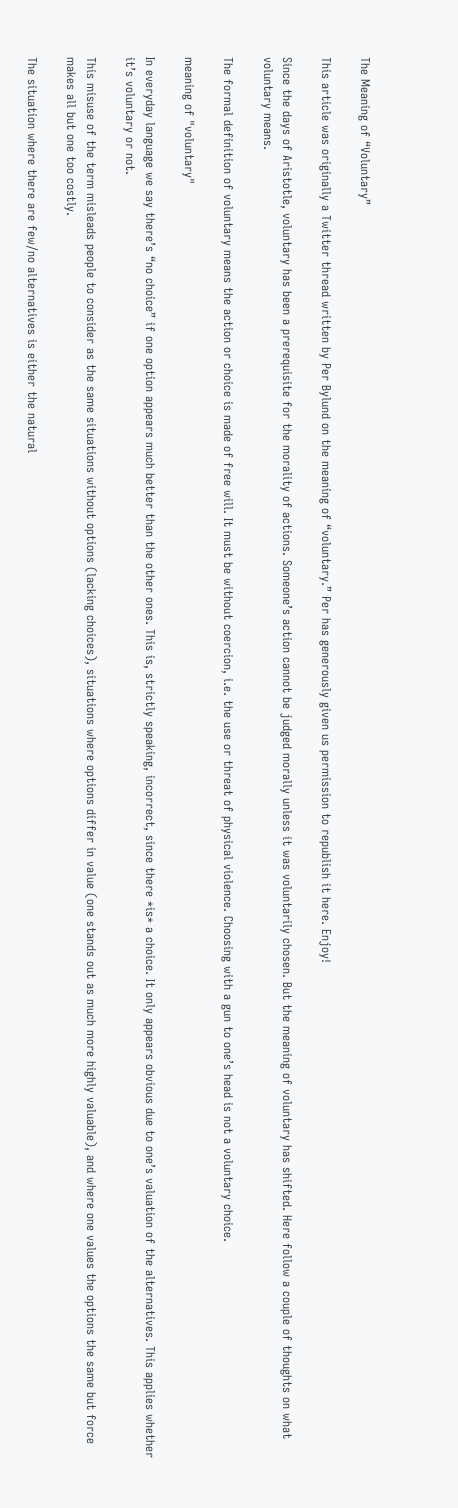The Meaning of “Voluntary”

This article was originally a Twitter thread written by Per Bylund on the meaning of “voluntary.” Per has generously given us permission to republish it here. Enjoy!

Since the days of Aristotle, voluntary has been a prerequisite for the morality of actions. Someone’s action cannot be judged morally unless it was voluntarily chosen. But the meaning of voluntary has shifted. Here follow a couple of thoughts on what voluntary means.

The formal definition of voluntary means the action or choice is made of free will. It must be without coercion, i.e. the use or threat of physical violence. Choosing with a gun to one’s head is not a voluntary choice.

meaning of "voluntary"

In everyday language we say there’s “no choice” if one option appears much better than the other ones. This is, strictly speaking, incorrect, since there *is* a choice. It only appears obvious due to one’s valuation of the alternatives. This applies whether it’s voluntary or not.

This misuse of the term misleads people to consider as the same situations without options (lacking choices), situations where options differ in value (one stands out as much more highly valuable), and where one values the options the same but force makes all but one too costly.

The situation where there are few/no alternatives is either the natural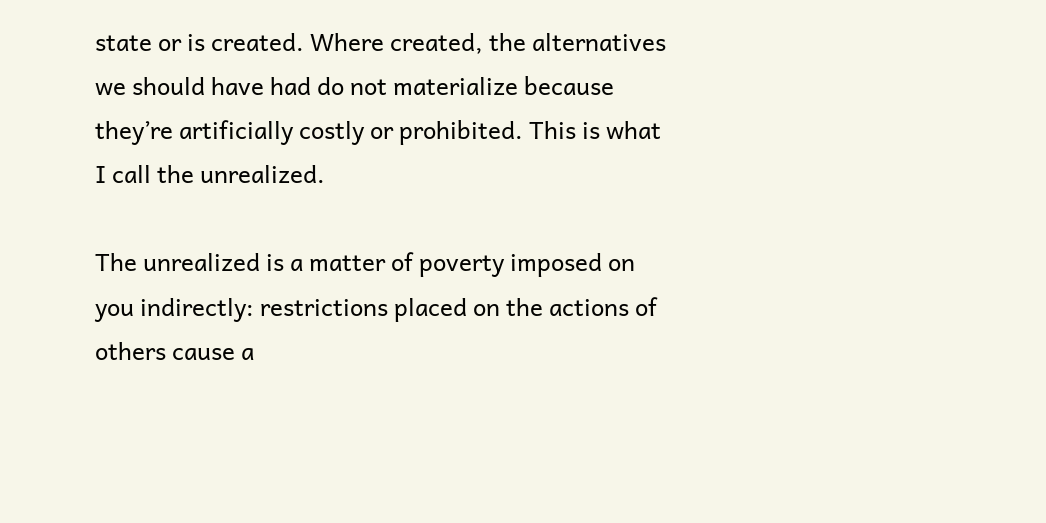state or is created. Where created, the alternatives we should have had do not materialize because they’re artificially costly or prohibited. This is what I call the unrealized.

The unrealized is a matter of poverty imposed on you indirectly: restrictions placed on the actions of others cause a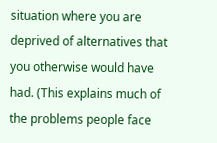situation where you are deprived of alternatives that you otherwise would have had. (This explains much of the problems people face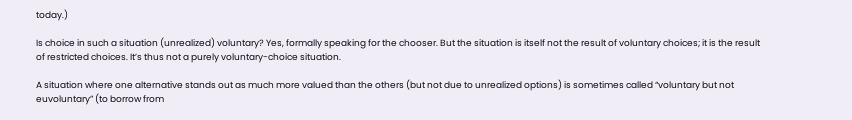today.)

Is choice in such a situation (unrealized) voluntary? Yes, formally speaking for the chooser. But the situation is itself not the result of voluntary choices; it is the result of restricted choices. It’s thus not a purely voluntary-choice situation.

A situation where one alternative stands out as much more valued than the others (but not due to unrealized options) is sometimes called “voluntary but not euvoluntary” (to borrow from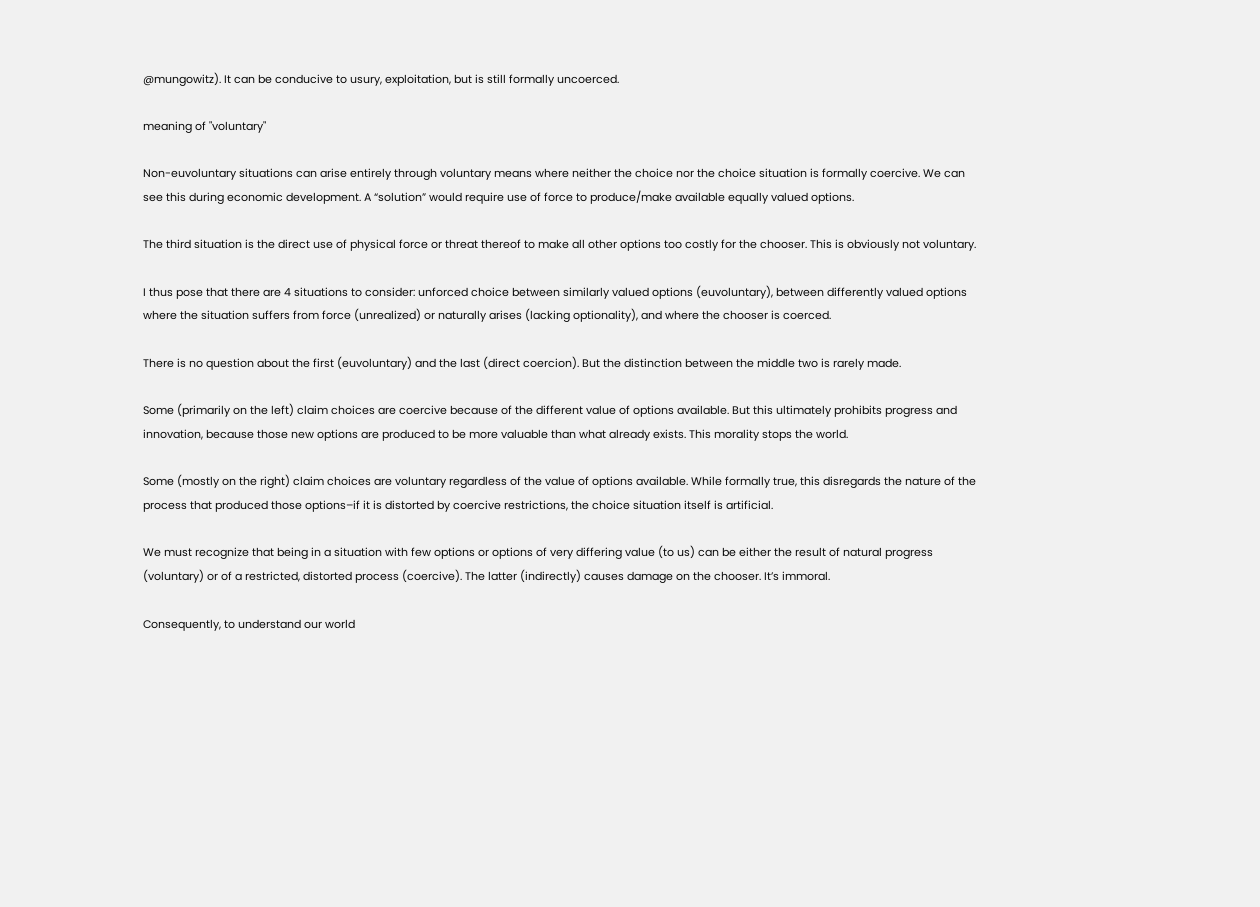@mungowitz). It can be conducive to usury, exploitation, but is still formally uncoerced.

meaning of "voluntary"

Non-euvoluntary situations can arise entirely through voluntary means where neither the choice nor the choice situation is formally coercive. We can see this during economic development. A “solution” would require use of force to produce/make available equally valued options.

The third situation is the direct use of physical force or threat thereof to make all other options too costly for the chooser. This is obviously not voluntary.

I thus pose that there are 4 situations to consider: unforced choice between similarly valued options (euvoluntary), between differently valued options where the situation suffers from force (unrealized) or naturally arises (lacking optionality), and where the chooser is coerced.

There is no question about the first (euvoluntary) and the last (direct coercion). But the distinction between the middle two is rarely made.

Some (primarily on the left) claim choices are coercive because of the different value of options available. But this ultimately prohibits progress and innovation, because those new options are produced to be more valuable than what already exists. This morality stops the world.

Some (mostly on the right) claim choices are voluntary regardless of the value of options available. While formally true, this disregards the nature of the process that produced those options–if it is distorted by coercive restrictions, the choice situation itself is artificial.

We must recognize that being in a situation with few options or options of very differing value (to us) can be either the result of natural progress (voluntary) or of a restricted, distorted process (coercive). The latter (indirectly) causes damage on the chooser. It’s immoral.

Consequently, to understand our world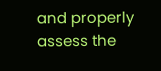and properly assess the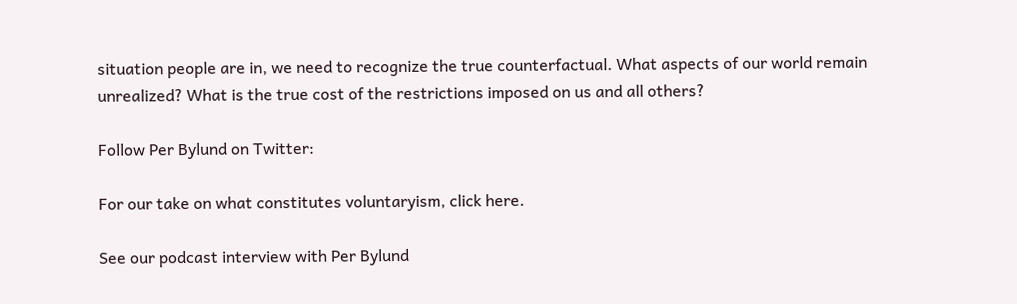situation people are in, we need to recognize the true counterfactual. What aspects of our world remain unrealized? What is the true cost of the restrictions imposed on us and all others?

Follow Per Bylund on Twitter:

For our take on what constitutes voluntaryism, click here.

See our podcast interview with Per Bylund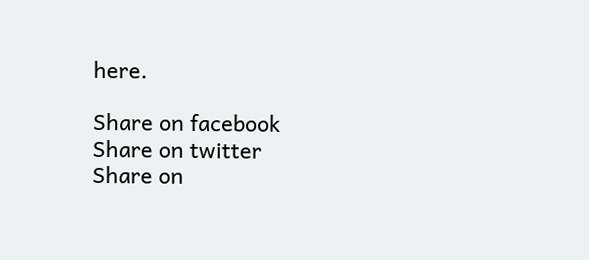here.

Share on facebook
Share on twitter
Share on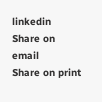linkedin
Share on email
Share on print